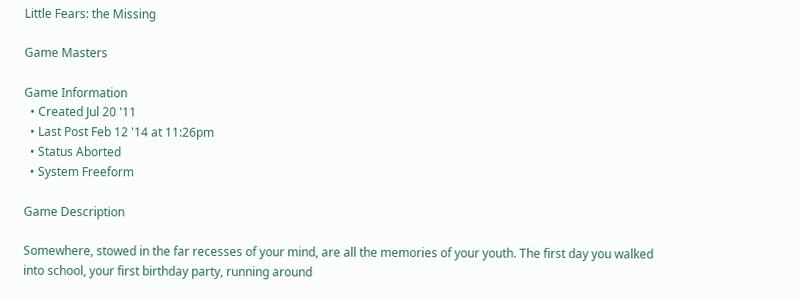Little Fears: the Missing

Game Masters

Game Information
  • Created Jul 20 '11
  • Last Post Feb 12 '14 at 11:26pm
  • Status Aborted
  • System Freeform

Game Description

Somewhere, stowed in the far recesses of your mind, are all the memories of your youth. The first day you walked into school, your first birthday party, running around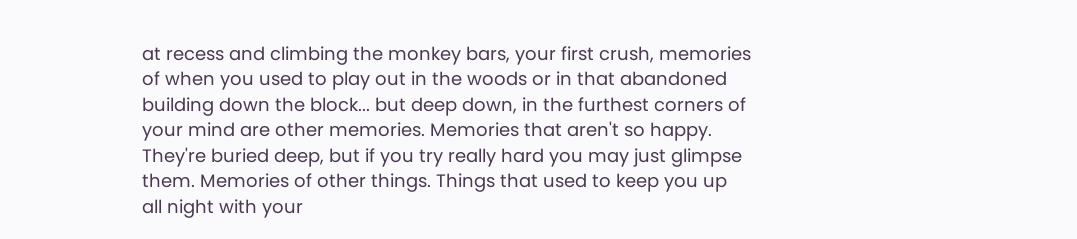at recess and climbing the monkey bars, your first crush, memories of when you used to play out in the woods or in that abandoned building down the block... but deep down, in the furthest corners of your mind are other memories. Memories that aren't so happy. They're buried deep, but if you try really hard you may just glimpse them. Memories of other things. Things that used to keep you up all night with your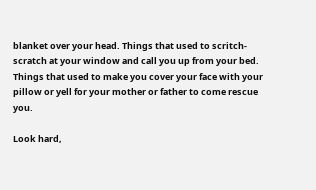blanket over your head. Things that used to scritch-scratch at your window and call you up from your bed. Things that used to make you cover your face with your pillow or yell for your mother or father to come rescue you.

Look hard,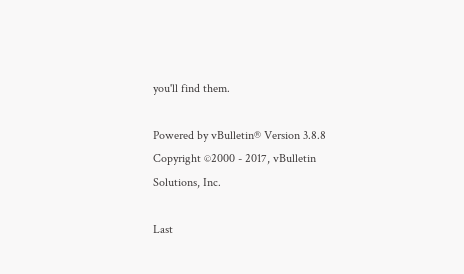you'll find them.

Powered by vBulletin® Version 3.8.8
Copyright ©2000 - 2017, vBulletin Solutions, Inc.

Last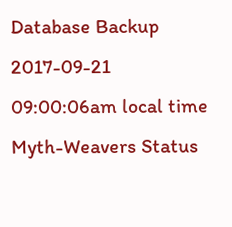Database Backup 2017-09-21 09:00:06am local time
Myth-Weavers Status